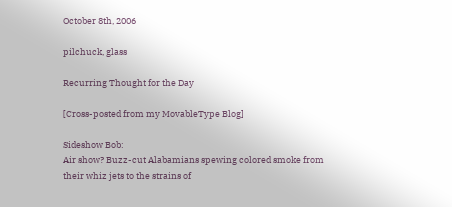October 8th, 2006

pilchuck, glass

Recurring Thought for the Day

[Cross-posted from my MovableType Blog]

Sideshow Bob:
Air show? Buzz-cut Alabamians spewing colored smoke from their whiz jets to the strains of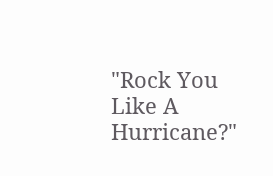"Rock You Like A Hurricane?"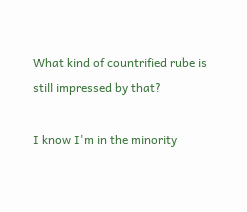What kind of countrified rube is still impressed by that?

I know I'm in the minority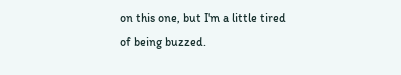on this one, but I'm a little tired of being buzzed.